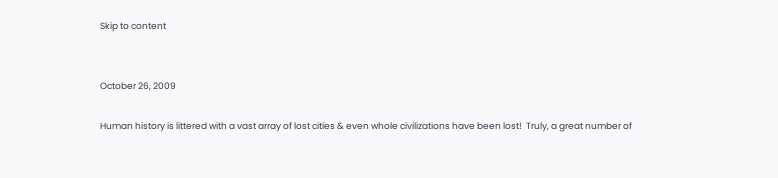Skip to content


October 26, 2009

Human history is littered with a vast array of lost cities & even whole civilizations have been lost!  Truly, a great number of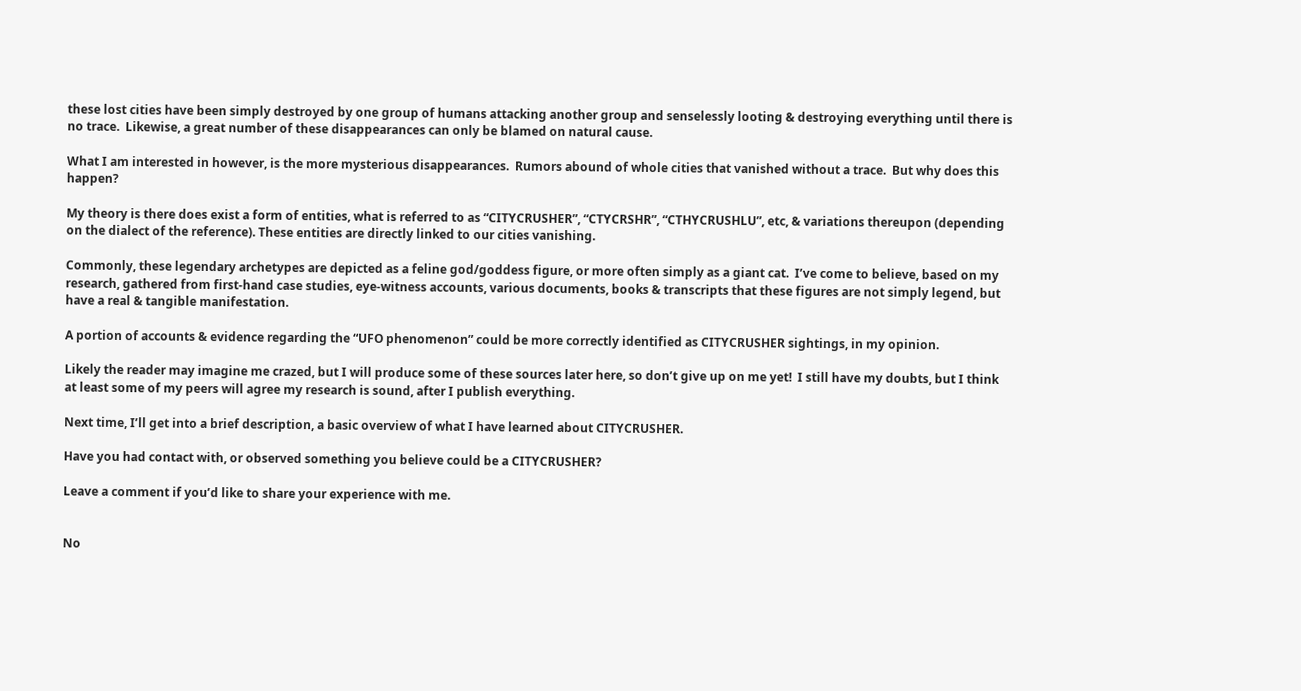these lost cities have been simply destroyed by one group of humans attacking another group and senselessly looting & destroying everything until there is no trace.  Likewise, a great number of these disappearances can only be blamed on natural cause.

What I am interested in however, is the more mysterious disappearances.  Rumors abound of whole cities that vanished without a trace.  But why does this happen?

My theory is there does exist a form of entities, what is referred to as “CITYCRUSHER”, “CTYCRSHR”, “CTHYCRUSHLU”, etc, & variations thereupon (depending on the dialect of the reference). These entities are directly linked to our cities vanishing.

Commonly, these legendary archetypes are depicted as a feline god/goddess figure, or more often simply as a giant cat.  I’ve come to believe, based on my research, gathered from first-hand case studies, eye-witness accounts, various documents, books & transcripts that these figures are not simply legend, but have a real & tangible manifestation.

A portion of accounts & evidence regarding the “UFO phenomenon” could be more correctly identified as CITYCRUSHER sightings, in my opinion.

Likely the reader may imagine me crazed, but I will produce some of these sources later here, so don’t give up on me yet!  I still have my doubts, but I think at least some of my peers will agree my research is sound, after I publish everything.

Next time, I’ll get into a brief description, a basic overview of what I have learned about CITYCRUSHER.

Have you had contact with, or observed something you believe could be a CITYCRUSHER?

Leave a comment if you’d like to share your experience with me.


No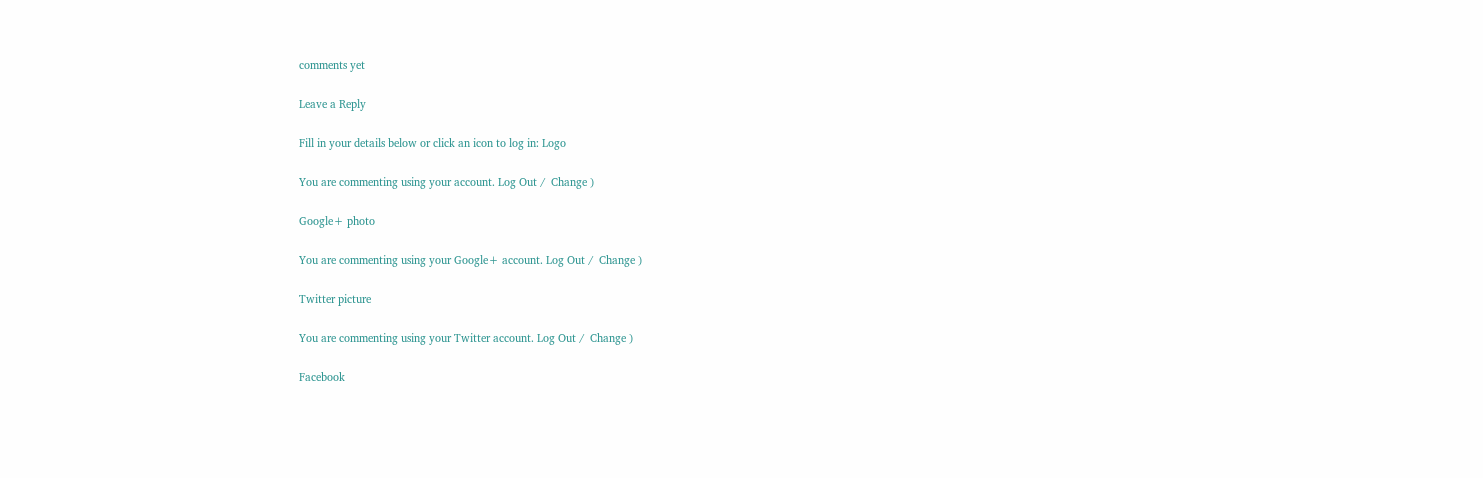comments yet

Leave a Reply

Fill in your details below or click an icon to log in: Logo

You are commenting using your account. Log Out /  Change )

Google+ photo

You are commenting using your Google+ account. Log Out /  Change )

Twitter picture

You are commenting using your Twitter account. Log Out /  Change )

Facebook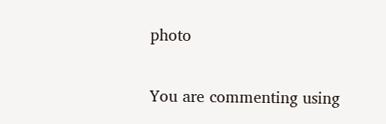photo

You are commenting using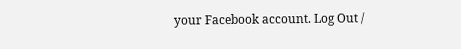your Facebook account. Log Out /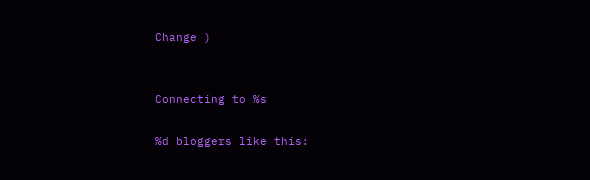Change )


Connecting to %s

%d bloggers like this: